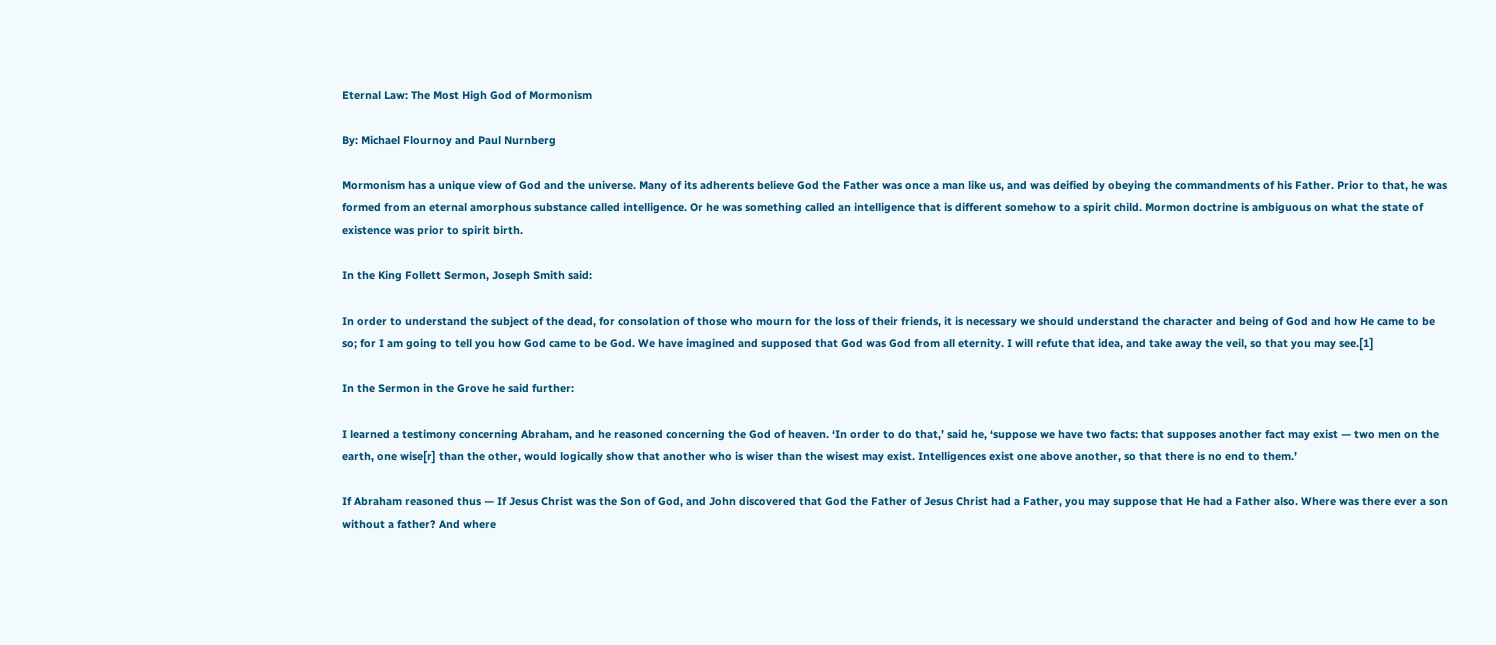Eternal Law: The Most High God of Mormonism

By: Michael Flournoy and Paul Nurnberg

Mormonism has a unique view of God and the universe. Many of its adherents believe God the Father was once a man like us, and was deified by obeying the commandments of his Father. Prior to that, he was formed from an eternal amorphous substance called intelligence. Or he was something called an intelligence that is different somehow to a spirit child. Mormon doctrine is ambiguous on what the state of existence was prior to spirit birth.

In the King Follett Sermon, Joseph Smith said:

In order to understand the subject of the dead, for consolation of those who mourn for the loss of their friends, it is necessary we should understand the character and being of God and how He came to be so; for I am going to tell you how God came to be God. We have imagined and supposed that God was God from all eternity. I will refute that idea, and take away the veil, so that you may see.[1]

In the Sermon in the Grove he said further:

I learned a testimony concerning Abraham, and he reasoned concerning the God of heaven. ‘In order to do that,’ said he, ‘suppose we have two facts: that supposes another fact may exist — two men on the earth, one wise[r] than the other, would logically show that another who is wiser than the wisest may exist. Intelligences exist one above another, so that there is no end to them.’

If Abraham reasoned thus — If Jesus Christ was the Son of God, and John discovered that God the Father of Jesus Christ had a Father, you may suppose that He had a Father also. Where was there ever a son without a father? And where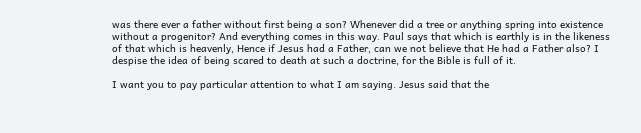was there ever a father without first being a son? Whenever did a tree or anything spring into existence without a progenitor? And everything comes in this way. Paul says that which is earthly is in the likeness of that which is heavenly, Hence if Jesus had a Father, can we not believe that He had a Father also? I despise the idea of being scared to death at such a doctrine, for the Bible is full of it.

I want you to pay particular attention to what I am saying. Jesus said that the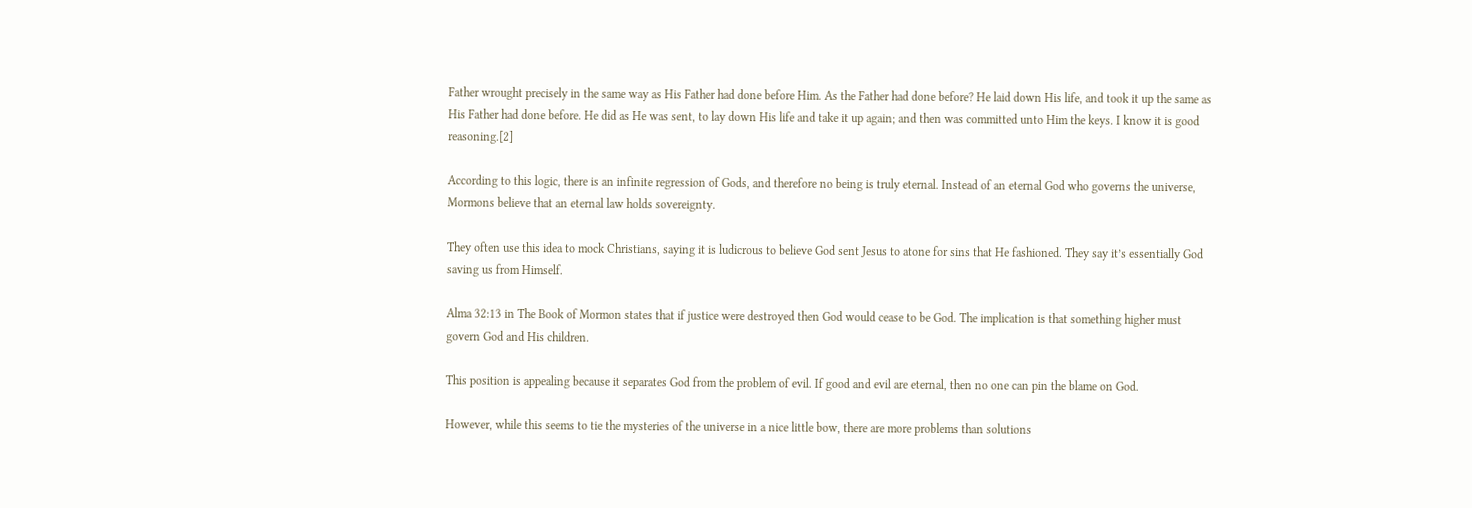Father wrought precisely in the same way as His Father had done before Him. As the Father had done before? He laid down His life, and took it up the same as His Father had done before. He did as He was sent, to lay down His life and take it up again; and then was committed unto Him the keys. I know it is good reasoning.[2]

According to this logic, there is an infinite regression of Gods, and therefore no being is truly eternal. Instead of an eternal God who governs the universe, Mormons believe that an eternal law holds sovereignty.

They often use this idea to mock Christians, saying it is ludicrous to believe God sent Jesus to atone for sins that He fashioned. They say it’s essentially God saving us from Himself.

Alma 32:13 in The Book of Mormon states that if justice were destroyed then God would cease to be God. The implication is that something higher must govern God and His children.

This position is appealing because it separates God from the problem of evil. If good and evil are eternal, then no one can pin the blame on God.

However, while this seems to tie the mysteries of the universe in a nice little bow, there are more problems than solutions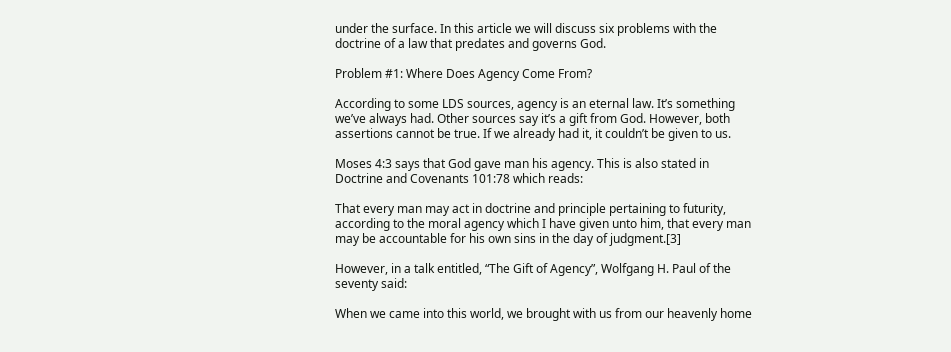under the surface. In this article we will discuss six problems with the doctrine of a law that predates and governs God.

Problem #1: Where Does Agency Come From?

According to some LDS sources, agency is an eternal law. It’s something we’ve always had. Other sources say it’s a gift from God. However, both assertions cannot be true. If we already had it, it couldn’t be given to us.

Moses 4:3 says that God gave man his agency. This is also stated in Doctrine and Covenants 101:78 which reads:

That every man may act in doctrine and principle pertaining to futurity, according to the moral agency which I have given unto him, that every man may be accountable for his own sins in the day of judgment.[3]

However, in a talk entitled, “The Gift of Agency”, Wolfgang H. Paul of the seventy said:

When we came into this world, we brought with us from our heavenly home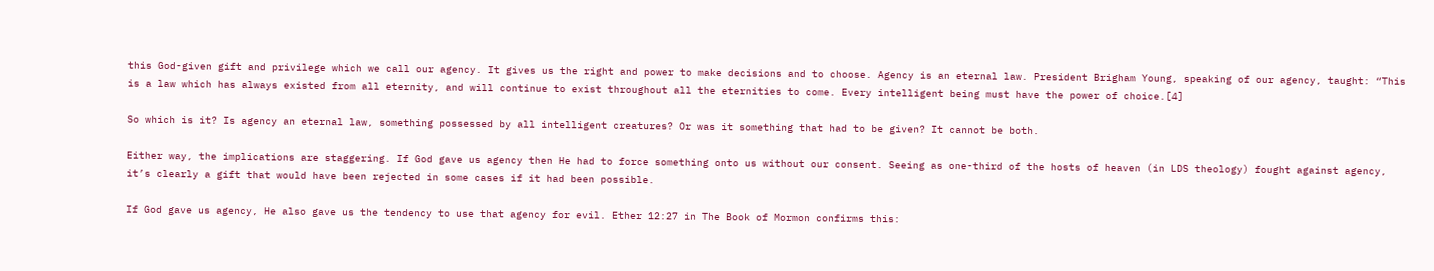this God-given gift and privilege which we call our agency. It gives us the right and power to make decisions and to choose. Agency is an eternal law. President Brigham Young, speaking of our agency, taught: “This is a law which has always existed from all eternity, and will continue to exist throughout all the eternities to come. Every intelligent being must have the power of choice.[4]

So which is it? Is agency an eternal law, something possessed by all intelligent creatures? Or was it something that had to be given? It cannot be both.

Either way, the implications are staggering. If God gave us agency then He had to force something onto us without our consent. Seeing as one-third of the hosts of heaven (in LDS theology) fought against agency, it’s clearly a gift that would have been rejected in some cases if it had been possible.

If God gave us agency, He also gave us the tendency to use that agency for evil. Ether 12:27 in The Book of Mormon confirms this: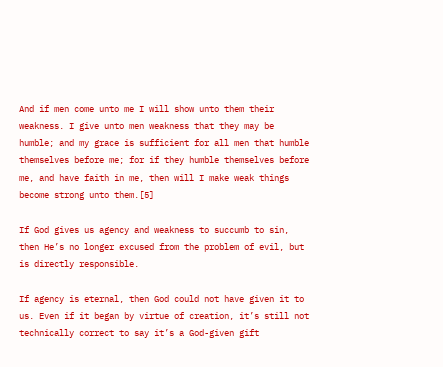And if men come unto me I will show unto them their weakness. I give unto men weakness that they may be humble; and my grace is sufficient for all men that humble themselves before me; for if they humble themselves before me, and have faith in me, then will I make weak things become strong unto them.[5]

If God gives us agency and weakness to succumb to sin, then He’s no longer excused from the problem of evil, but is directly responsible.

If agency is eternal, then God could not have given it to us. Even if it began by virtue of creation, it’s still not technically correct to say it’s a God-given gift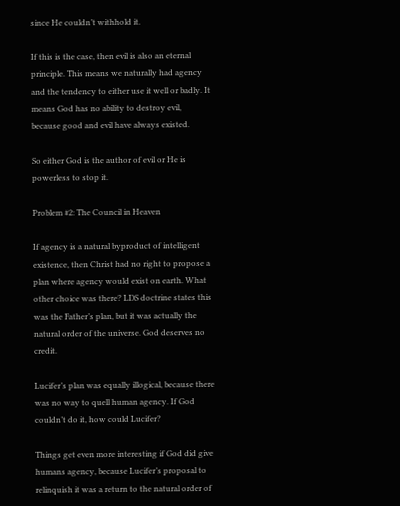since He couldn’t withhold it.

If this is the case, then evil is also an eternal principle. This means we naturally had agency and the tendency to either use it well or badly. It means God has no ability to destroy evil, because good and evil have always existed.

So either God is the author of evil or He is powerless to stop it.

Problem #2: The Council in Heaven

If agency is a natural byproduct of intelligent existence, then Christ had no right to propose a plan where agency would exist on earth. What other choice was there? LDS doctrine states this was the Father’s plan, but it was actually the natural order of the universe. God deserves no credit.

Lucifer’s plan was equally illogical, because there was no way to quell human agency. If God couldn’t do it, how could Lucifer?

Things get even more interesting if God did give humans agency, because Lucifer’s proposal to relinquish it was a return to the natural order of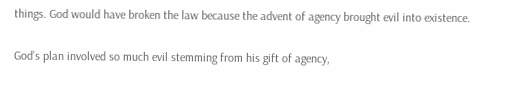things. God would have broken the law because the advent of agency brought evil into existence.

God’s plan involved so much evil stemming from his gift of agency,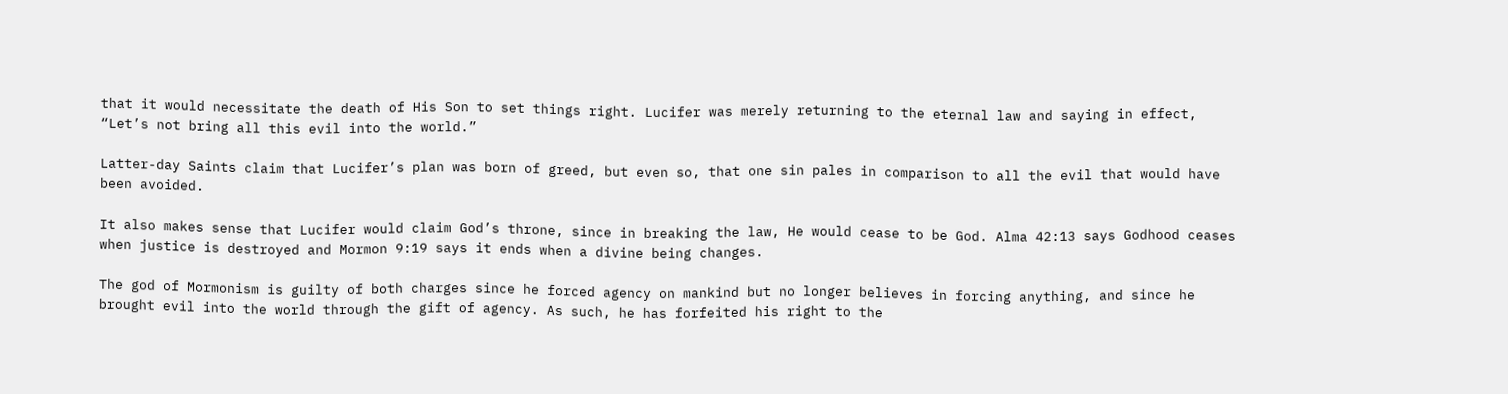that it would necessitate the death of His Son to set things right. Lucifer was merely returning to the eternal law and saying in effect, “Let’s not bring all this evil into the world.”

Latter-day Saints claim that Lucifer’s plan was born of greed, but even so, that one sin pales in comparison to all the evil that would have been avoided.

It also makes sense that Lucifer would claim God’s throne, since in breaking the law, He would cease to be God. Alma 42:13 says Godhood ceases when justice is destroyed and Mormon 9:19 says it ends when a divine being changes.

The god of Mormonism is guilty of both charges since he forced agency on mankind but no longer believes in forcing anything, and since he brought evil into the world through the gift of agency. As such, he has forfeited his right to the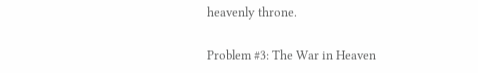heavenly throne.

Problem #3: The War in Heaven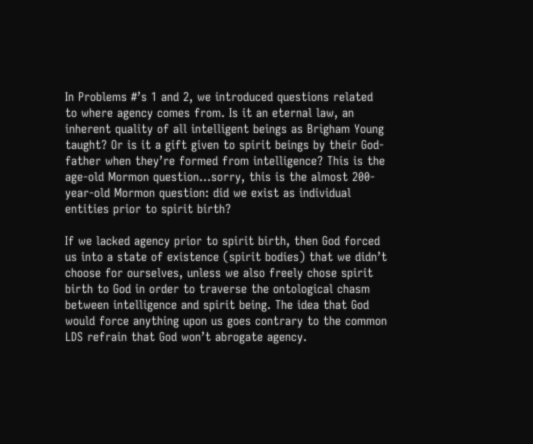In Problems #’s 1 and 2, we introduced questions related to where agency comes from. Is it an eternal law, an inherent quality of all intelligent beings as Brigham Young taught? Or is it a gift given to spirit beings by their God-father when they’re formed from intelligence? This is the age-old Mormon question…sorry, this is the almost 200-year-old Mormon question: did we exist as individual entities prior to spirit birth?

If we lacked agency prior to spirit birth, then God forced us into a state of existence (spirit bodies) that we didn’t choose for ourselves, unless we also freely chose spirit birth to God in order to traverse the ontological chasm between intelligence and spirit being. The idea that God would force anything upon us goes contrary to the common LDS refrain that God won’t abrogate agency.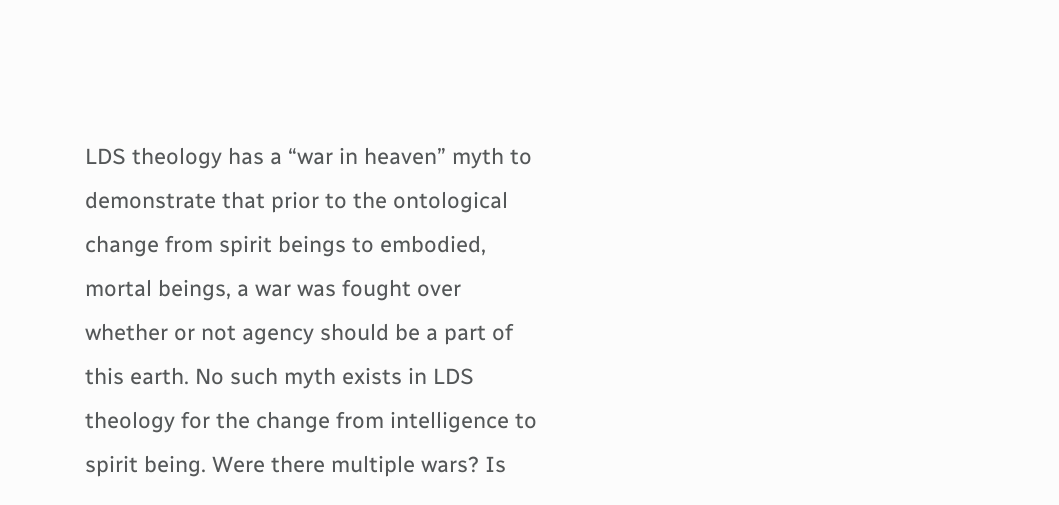LDS theology has a “war in heaven” myth to demonstrate that prior to the ontological change from spirit beings to embodied, mortal beings, a war was fought over whether or not agency should be a part of this earth. No such myth exists in LDS theology for the change from intelligence to spirit being. Were there multiple wars? Is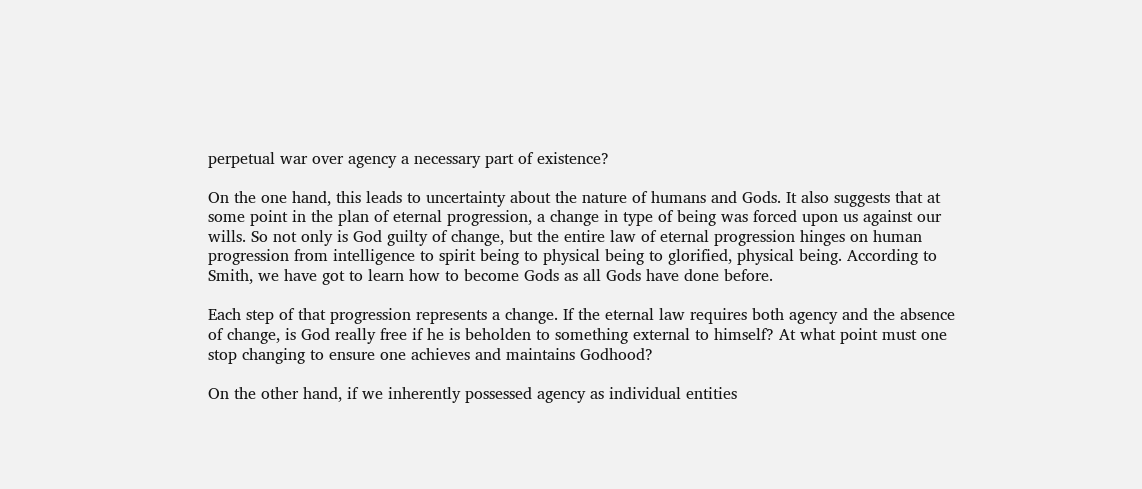perpetual war over agency a necessary part of existence?

On the one hand, this leads to uncertainty about the nature of humans and Gods. It also suggests that at some point in the plan of eternal progression, a change in type of being was forced upon us against our wills. So not only is God guilty of change, but the entire law of eternal progression hinges on human progression from intelligence to spirit being to physical being to glorified, physical being. According to Smith, we have got to learn how to become Gods as all Gods have done before.

Each step of that progression represents a change. If the eternal law requires both agency and the absence of change, is God really free if he is beholden to something external to himself? At what point must one stop changing to ensure one achieves and maintains Godhood?

On the other hand, if we inherently possessed agency as individual entities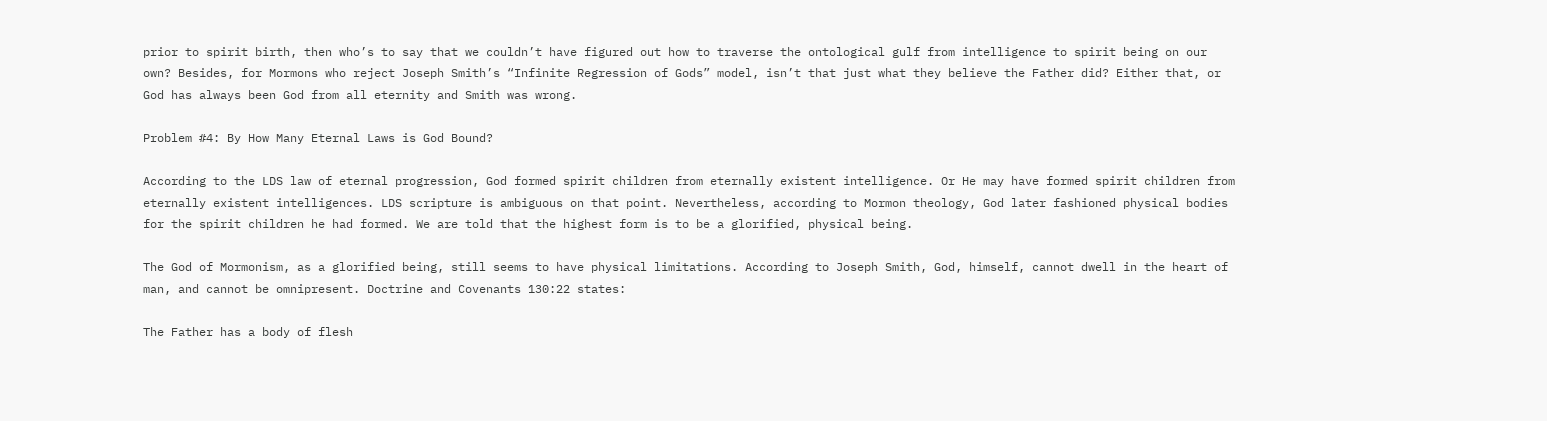prior to spirit birth, then who’s to say that we couldn’t have figured out how to traverse the ontological gulf from intelligence to spirit being on our own? Besides, for Mormons who reject Joseph Smith’s “Infinite Regression of Gods” model, isn’t that just what they believe the Father did? Either that, or God has always been God from all eternity and Smith was wrong.

Problem #4: By How Many Eternal Laws is God Bound?

According to the LDS law of eternal progression, God formed spirit children from eternally existent intelligence. Or He may have formed spirit children from eternally existent intelligences. LDS scripture is ambiguous on that point. Nevertheless, according to Mormon theology, God later fashioned physical bodies for the spirit children he had formed. We are told that the highest form is to be a glorified, physical being.

The God of Mormonism, as a glorified being, still seems to have physical limitations. According to Joseph Smith, God, himself, cannot dwell in the heart of man, and cannot be omnipresent. Doctrine and Covenants 130:22 states:

The Father has a body of flesh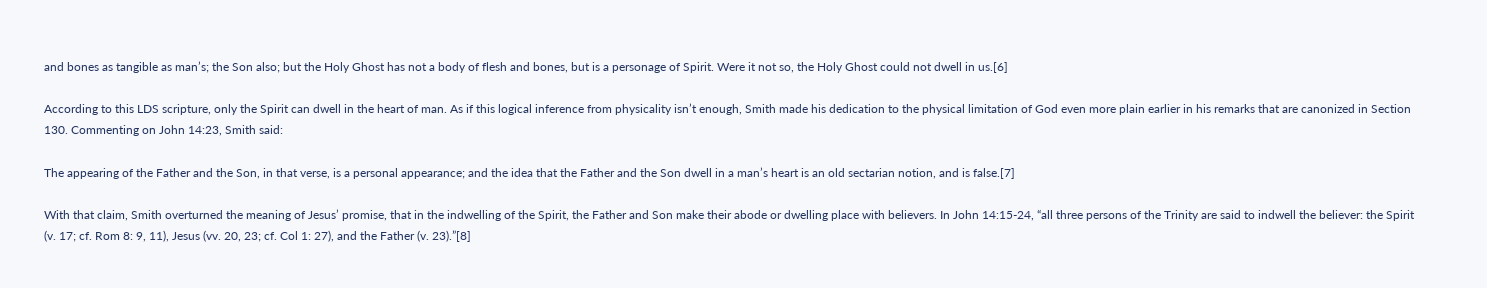and bones as tangible as man’s; the Son also; but the Holy Ghost has not a body of flesh and bones, but is a personage of Spirit. Were it not so, the Holy Ghost could not dwell in us.[6]

According to this LDS scripture, only the Spirit can dwell in the heart of man. As if this logical inference from physicality isn’t enough, Smith made his dedication to the physical limitation of God even more plain earlier in his remarks that are canonized in Section 130. Commenting on John 14:23, Smith said:

The appearing of the Father and the Son, in that verse, is a personal appearance; and the idea that the Father and the Son dwell in a man’s heart is an old sectarian notion, and is false.[7]

With that claim, Smith overturned the meaning of Jesus’ promise, that in the indwelling of the Spirit, the Father and Son make their abode or dwelling place with believers. In John 14:15-24, “all three persons of the Trinity are said to indwell the believer: the Spirit (v. 17; cf. Rom 8: 9, 11), Jesus (vv. 20, 23; cf. Col 1: 27), and the Father (v. 23).”[8]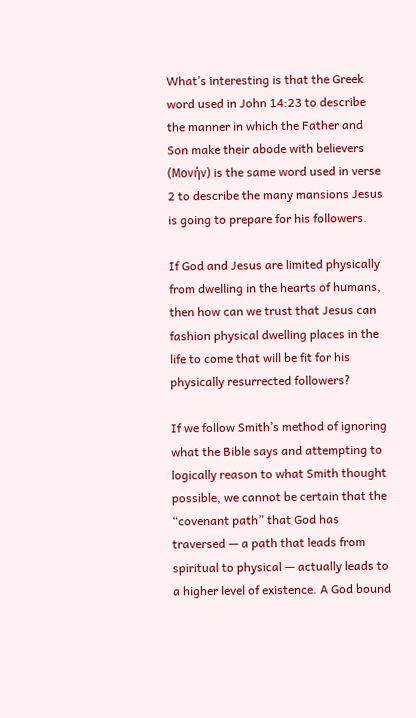What’s interesting is that the Greek word used in John 14:23 to describe the manner in which the Father and Son make their abode with believers (Μονήν) is the same word used in verse 2 to describe the many mansions Jesus is going to prepare for his followers.

If God and Jesus are limited physically from dwelling in the hearts of humans, then how can we trust that Jesus can fashion physical dwelling places in the life to come that will be fit for his physically resurrected followers?

If we follow Smith’s method of ignoring what the Bible says and attempting to logically reason to what Smith thought possible, we cannot be certain that the “covenant path” that God has traversed — a path that leads from spiritual to physical — actually leads to a higher level of existence. A God bound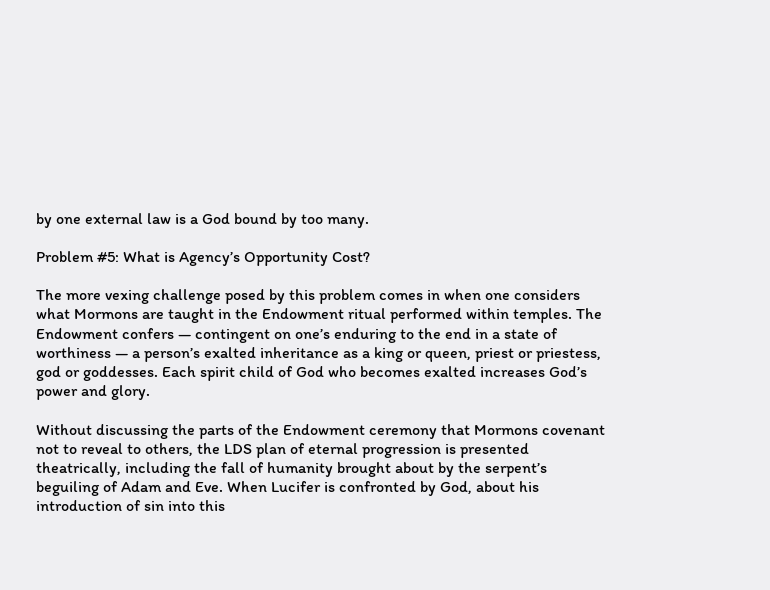by one external law is a God bound by too many.

Problem #5: What is Agency’s Opportunity Cost?

The more vexing challenge posed by this problem comes in when one considers what Mormons are taught in the Endowment ritual performed within temples. The Endowment confers — contingent on one’s enduring to the end in a state of worthiness — a person’s exalted inheritance as a king or queen, priest or priestess, god or goddesses. Each spirit child of God who becomes exalted increases God’s power and glory.

Without discussing the parts of the Endowment ceremony that Mormons covenant not to reveal to others, the LDS plan of eternal progression is presented theatrically, including the fall of humanity brought about by the serpent’s beguiling of Adam and Eve. When Lucifer is confronted by God, about his introduction of sin into this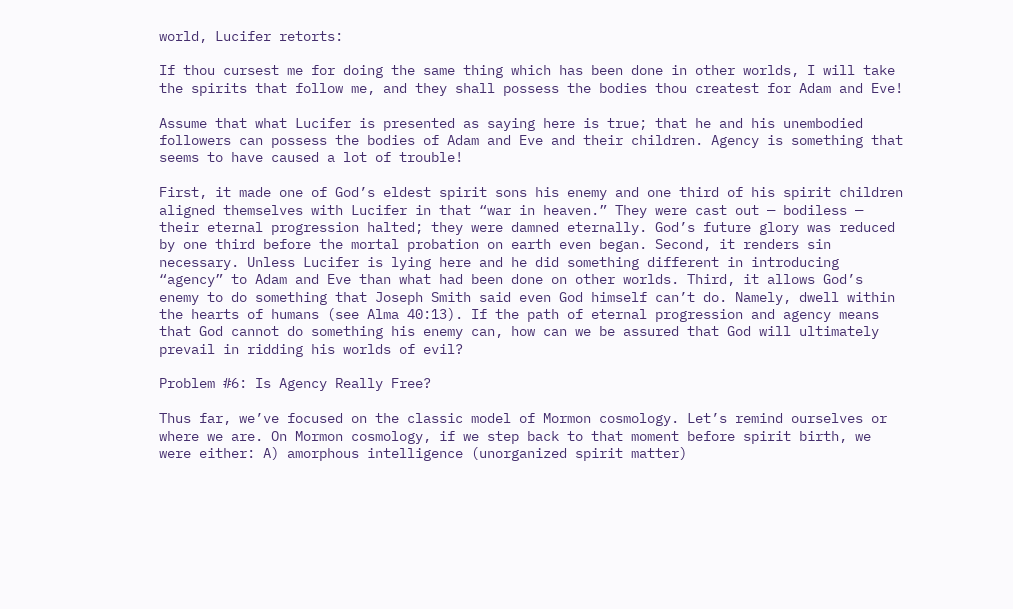world, Lucifer retorts:

If thou cursest me for doing the same thing which has been done in other worlds, I will take the spirits that follow me, and they shall possess the bodies thou createst for Adam and Eve!

Assume that what Lucifer is presented as saying here is true; that he and his unembodied followers can possess the bodies of Adam and Eve and their children. Agency is something that seems to have caused a lot of trouble!

First, it made one of God’s eldest spirit sons his enemy and one third of his spirit children aligned themselves with Lucifer in that “war in heaven.” They were cast out — bodiless — their eternal progression halted; they were damned eternally. God’s future glory was reduced by one third before the mortal probation on earth even began. Second, it renders sin necessary. Unless Lucifer is lying here and he did something different in introducing “agency” to Adam and Eve than what had been done on other worlds. Third, it allows God’s enemy to do something that Joseph Smith said even God himself can’t do. Namely, dwell within the hearts of humans (see Alma 40:13). If the path of eternal progression and agency means that God cannot do something his enemy can, how can we be assured that God will ultimately prevail in ridding his worlds of evil?

Problem #6: Is Agency Really Free?

Thus far, we’ve focused on the classic model of Mormon cosmology. Let’s remind ourselves or where we are. On Mormon cosmology, if we step back to that moment before spirit birth, we were either: A) amorphous intelligence (unorganized spirit matter)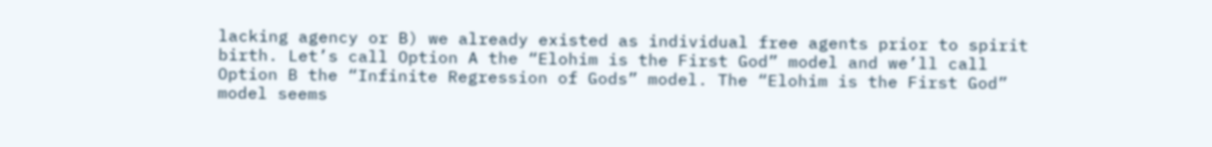lacking agency or B) we already existed as individual free agents prior to spirit birth. Let’s call Option A the “Elohim is the First God” model and we’ll call Option B the “Infinite Regression of Gods” model. The “Elohim is the First God” model seems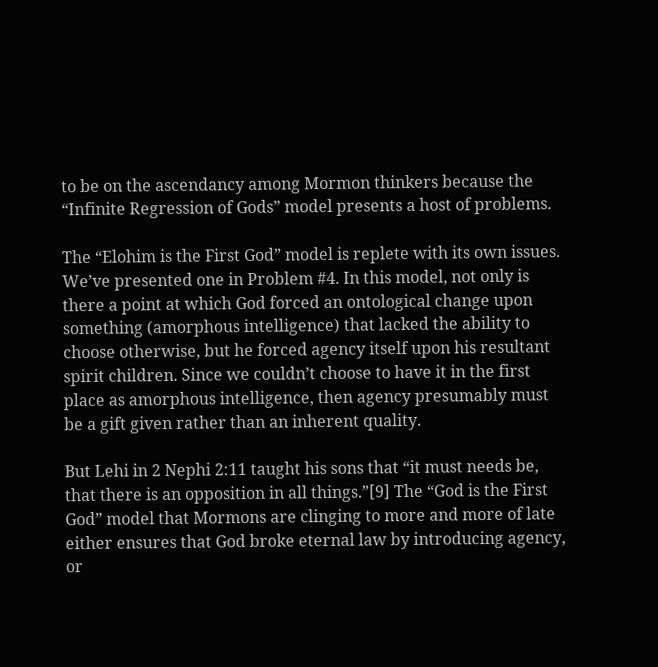to be on the ascendancy among Mormon thinkers because the “Infinite Regression of Gods” model presents a host of problems.

The “Elohim is the First God” model is replete with its own issues. We’ve presented one in Problem #4. In this model, not only is there a point at which God forced an ontological change upon something (amorphous intelligence) that lacked the ability to choose otherwise, but he forced agency itself upon his resultant spirit children. Since we couldn’t choose to have it in the first place as amorphous intelligence, then agency presumably must be a gift given rather than an inherent quality.

But Lehi in 2 Nephi 2:11 taught his sons that “it must needs be, that there is an opposition in all things.”[9] The “God is the First God” model that Mormons are clinging to more and more of late either ensures that God broke eternal law by introducing agency, or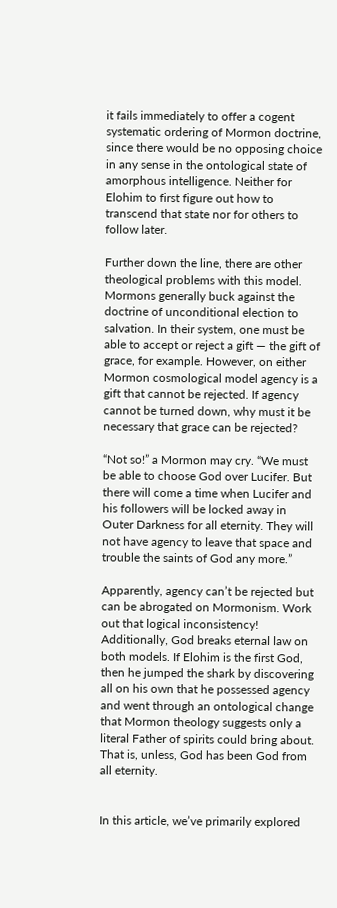it fails immediately to offer a cogent systematic ordering of Mormon doctrine, since there would be no opposing choice in any sense in the ontological state of amorphous intelligence. Neither for Elohim to first figure out how to transcend that state nor for others to follow later.

Further down the line, there are other theological problems with this model. Mormons generally buck against the doctrine of unconditional election to salvation. In their system, one must be able to accept or reject a gift — the gift of grace, for example. However, on either Mormon cosmological model agency is a gift that cannot be rejected. If agency cannot be turned down, why must it be necessary that grace can be rejected?

“Not so!” a Mormon may cry. “We must be able to choose God over Lucifer. But there will come a time when Lucifer and his followers will be locked away in Outer Darkness for all eternity. They will not have agency to leave that space and trouble the saints of God any more.”

Apparently, agency can’t be rejected but can be abrogated on Mormonism. Work out that logical inconsistency! Additionally, God breaks eternal law on both models. If Elohim is the first God, then he jumped the shark by discovering all on his own that he possessed agency and went through an ontological change that Mormon theology suggests only a literal Father of spirits could bring about. That is, unless, God has been God from all eternity.


In this article, we’ve primarily explored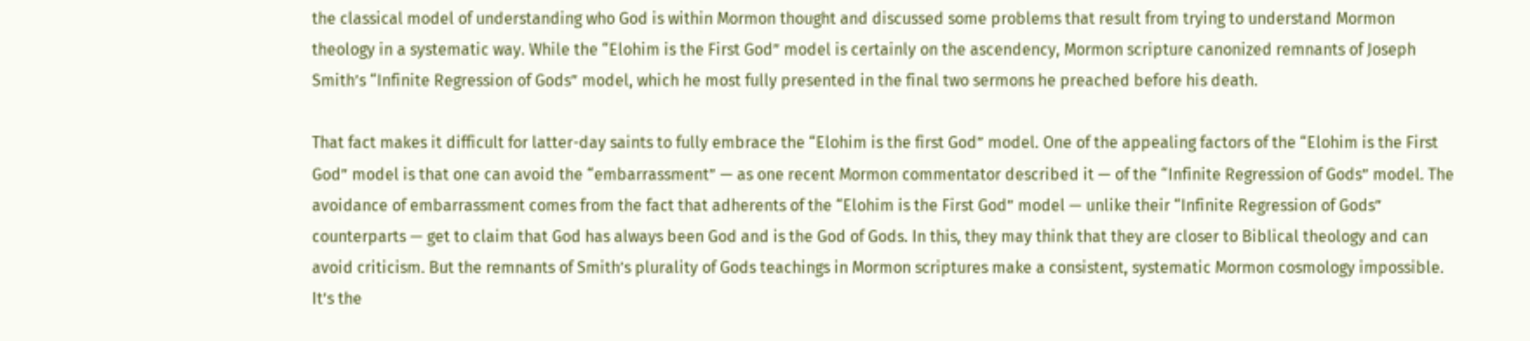the classical model of understanding who God is within Mormon thought and discussed some problems that result from trying to understand Mormon theology in a systematic way. While the “Elohim is the First God” model is certainly on the ascendency, Mormon scripture canonized remnants of Joseph Smith’s “Infinite Regression of Gods” model, which he most fully presented in the final two sermons he preached before his death.

That fact makes it difficult for latter-day saints to fully embrace the “Elohim is the first God” model. One of the appealing factors of the “Elohim is the First God” model is that one can avoid the “embarrassment” — as one recent Mormon commentator described it — of the “Infinite Regression of Gods” model. The avoidance of embarrassment comes from the fact that adherents of the “Elohim is the First God” model — unlike their “Infinite Regression of Gods” counterparts — get to claim that God has always been God and is the God of Gods. In this, they may think that they are closer to Biblical theology and can avoid criticism. But the remnants of Smith’s plurality of Gods teachings in Mormon scriptures make a consistent, systematic Mormon cosmology impossible. It’s the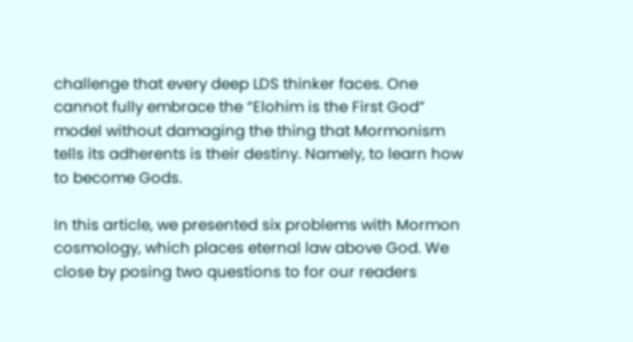challenge that every deep LDS thinker faces. One cannot fully embrace the “Elohim is the First God” model without damaging the thing that Mormonism tells its adherents is their destiny. Namely, to learn how to become Gods.

In this article, we presented six problems with Mormon cosmology, which places eternal law above God. We close by posing two questions to for our readers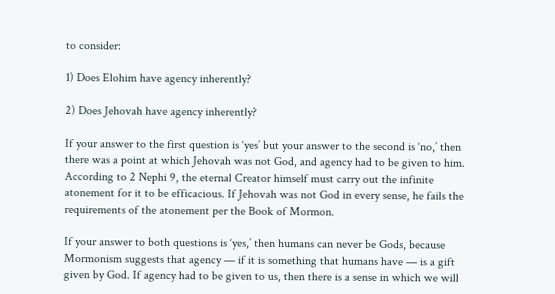to consider:

1) Does Elohim have agency inherently?

2) Does Jehovah have agency inherently?

If your answer to the first question is ‘yes’ but your answer to the second is ‘no,’ then there was a point at which Jehovah was not God, and agency had to be given to him. According to 2 Nephi 9, the eternal Creator himself must carry out the infinite atonement for it to be efficacious. If Jehovah was not God in every sense, he fails the requirements of the atonement per the Book of Mormon.

If your answer to both questions is ‘yes,’ then humans can never be Gods, because Mormonism suggests that agency — if it is something that humans have — is a gift given by God. If agency had to be given to us, then there is a sense in which we will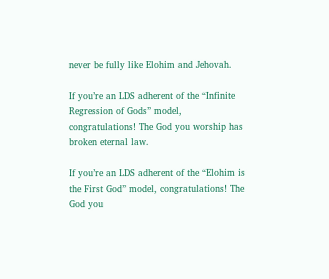never be fully like Elohim and Jehovah.

If you’re an LDS adherent of the “Infinite Regression of Gods” model, congratulations! The God you worship has broken eternal law.

If you’re an LDS adherent of the “Elohim is the First God” model, congratulations! The God you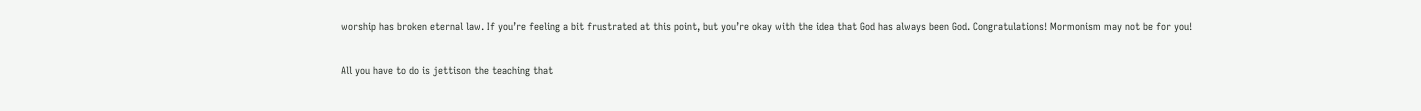worship has broken eternal law. If you’re feeling a bit frustrated at this point, but you’re okay with the idea that God has always been God. Congratulations! Mormonism may not be for you!

All you have to do is jettison the teaching that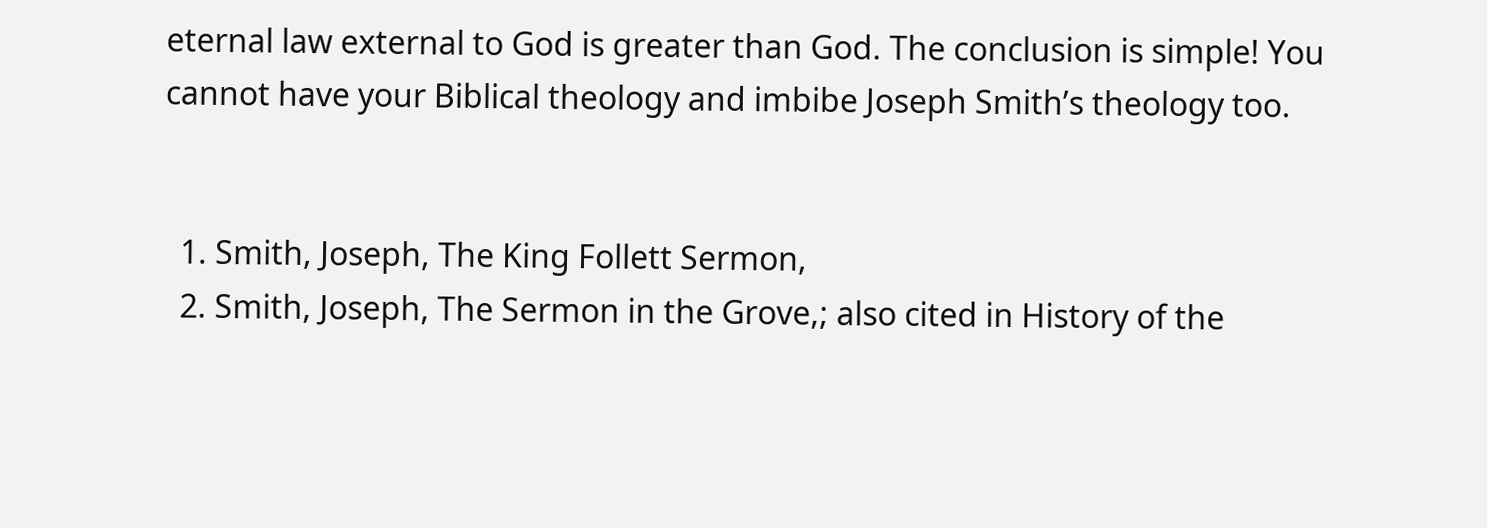eternal law external to God is greater than God. The conclusion is simple! You cannot have your Biblical theology and imbibe Joseph Smith’s theology too.


  1. Smith, Joseph, The King Follett Sermon,
  2. Smith, Joseph, The Sermon in the Grove,; also cited in History of the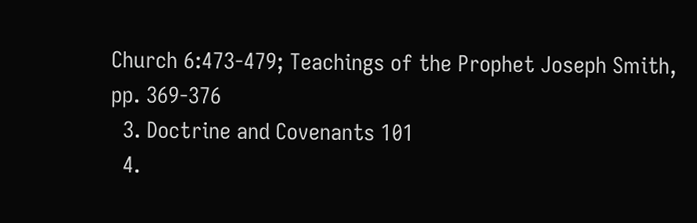Church 6:473-479; Teachings of the Prophet Joseph Smith, pp. 369-376
  3. Doctrine and Covenants 101
  4.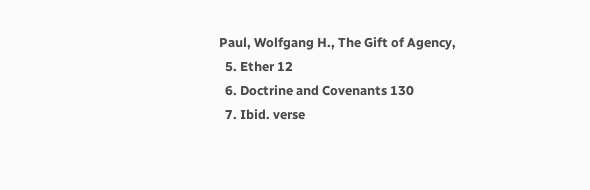Paul, Wolfgang H., The Gift of Agency,
  5. Ether 12
  6. Doctrine and Covenants 130
  7. Ibid. verse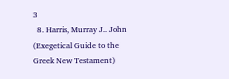3
  8. Harris, Murray J.. John (Exegetical Guide to the Greek New Testament)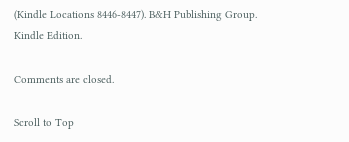(Kindle Locations 8446-8447). B&H Publishing Group. Kindle Edition.

Comments are closed.

Scroll to Top